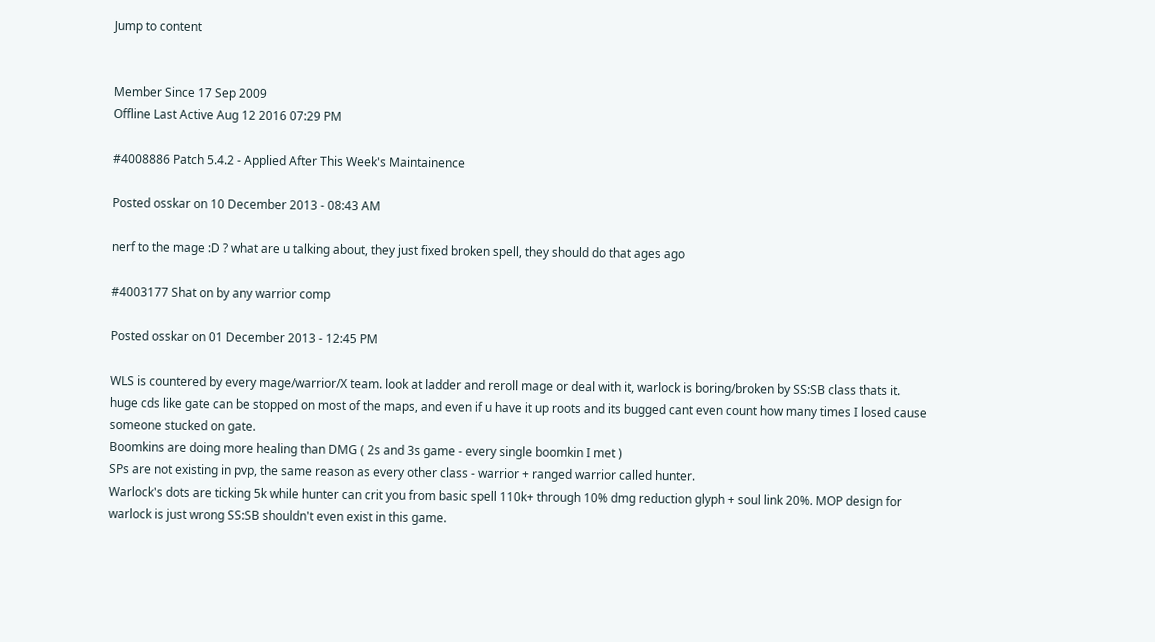Jump to content


Member Since 17 Sep 2009
Offline Last Active Aug 12 2016 07:29 PM

#4008886 Patch 5.4.2 - Applied After This Week's Maintainence

Posted osskar on 10 December 2013 - 08:43 AM

nerf to the mage :D ? what are u talking about, they just fixed broken spell, they should do that ages ago

#4003177 Shat on by any warrior comp

Posted osskar on 01 December 2013 - 12:45 PM

WLS is countered by every mage/warrior/X team. look at ladder and reroll mage or deal with it, warlock is boring/broken by SS:SB class thats it.
huge cds like gate can be stopped on most of the maps, and even if u have it up roots and its bugged cant even count how many times I losed cause someone stucked on gate.
Boomkins are doing more healing than DMG ( 2s and 3s game - every single boomkin I met )
SPs are not existing in pvp, the same reason as every other class - warrior + ranged warrior called hunter.
Warlock's dots are ticking 5k while hunter can crit you from basic spell 110k+ through 10% dmg reduction glyph + soul link 20%. MOP design for warlock is just wrong SS:SB shouldn't even exist in this game.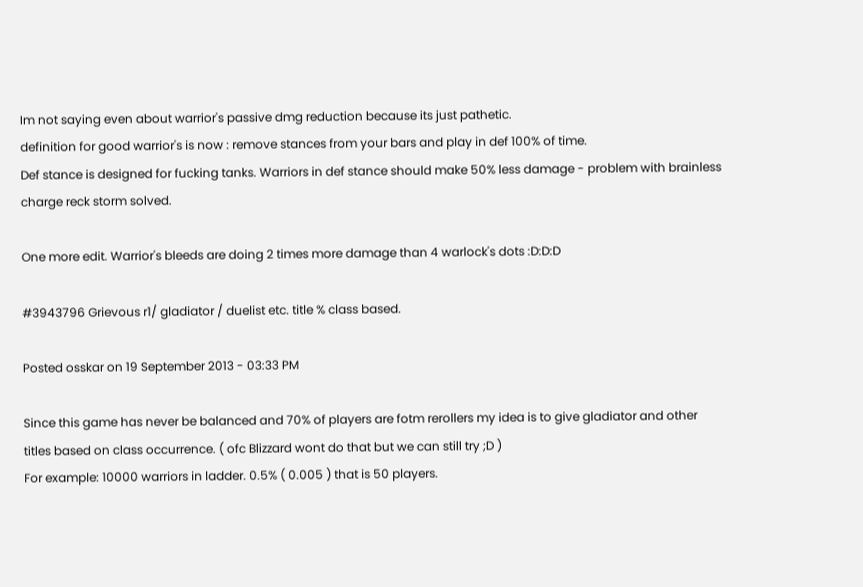Im not saying even about warrior's passive dmg reduction because its just pathetic.
definition for good warrior's is now : remove stances from your bars and play in def 100% of time.
Def stance is designed for fucking tanks. Warriors in def stance should make 50% less damage - problem with brainless charge reck storm solved.

One more edit. Warrior's bleeds are doing 2 times more damage than 4 warlock's dots :D:D:D

#3943796 Grievous r1/ gladiator / duelist etc. title % class based.

Posted osskar on 19 September 2013 - 03:33 PM

Since this game has never be balanced and 70% of players are fotm rerollers my idea is to give gladiator and other titles based on class occurrence. ( ofc Blizzard wont do that but we can still try ;D )
For example: 10000 warriors in ladder. 0.5% ( 0.005 ) that is 50 players.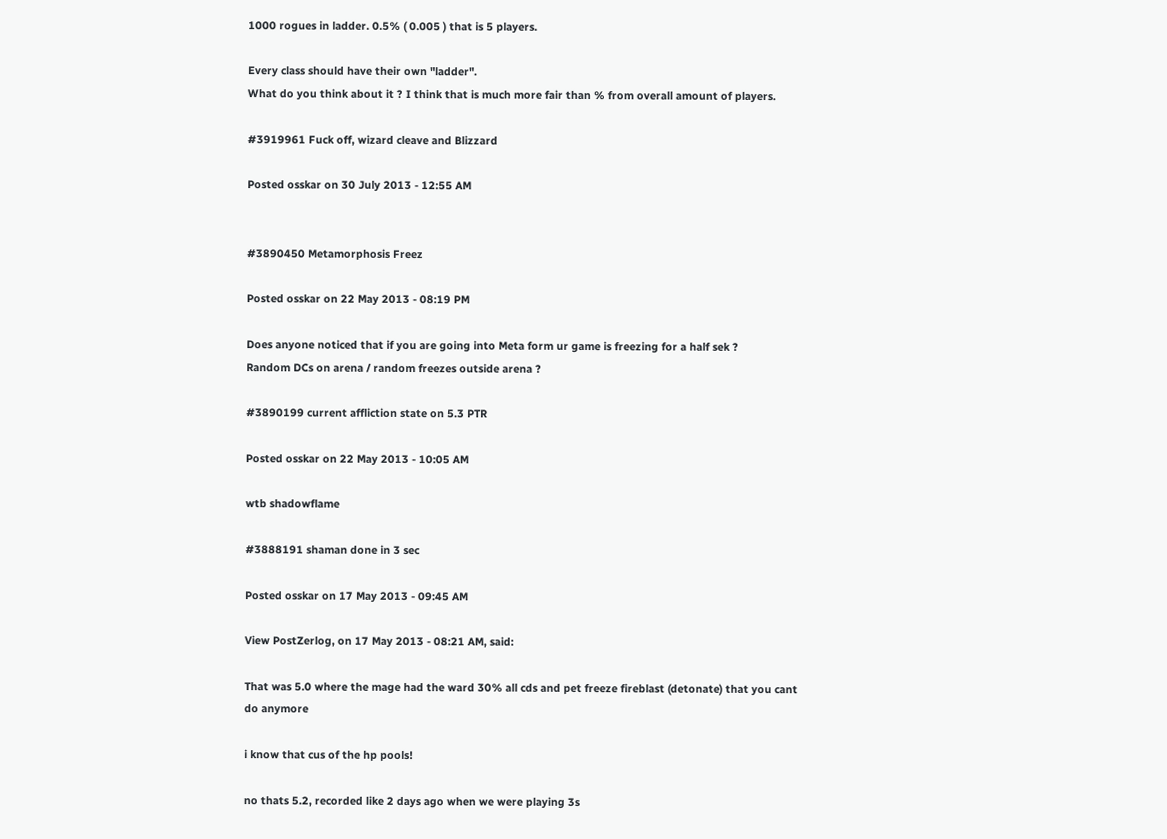1000 rogues in ladder. 0.5% ( 0.005 ) that is 5 players.

Every class should have their own "ladder".
What do you think about it ? I think that is much more fair than % from overall amount of players.

#3919961 Fuck off, wizard cleave and Blizzard

Posted osskar on 30 July 2013 - 12:55 AM


#3890450 Metamorphosis Freez

Posted osskar on 22 May 2013 - 08:19 PM

Does anyone noticed that if you are going into Meta form ur game is freezing for a half sek ?
Random DCs on arena / random freezes outside arena ?

#3890199 current affliction state on 5.3 PTR

Posted osskar on 22 May 2013 - 10:05 AM

wtb shadowflame

#3888191 shaman done in 3 sec

Posted osskar on 17 May 2013 - 09:45 AM

View PostZerlog, on 17 May 2013 - 08:21 AM, said:

That was 5.0 where the mage had the ward 30% all cds and pet freeze fireblast (detonate) that you cant do anymore

i know that cus of the hp pools!

no thats 5.2, recorded like 2 days ago when we were playing 3s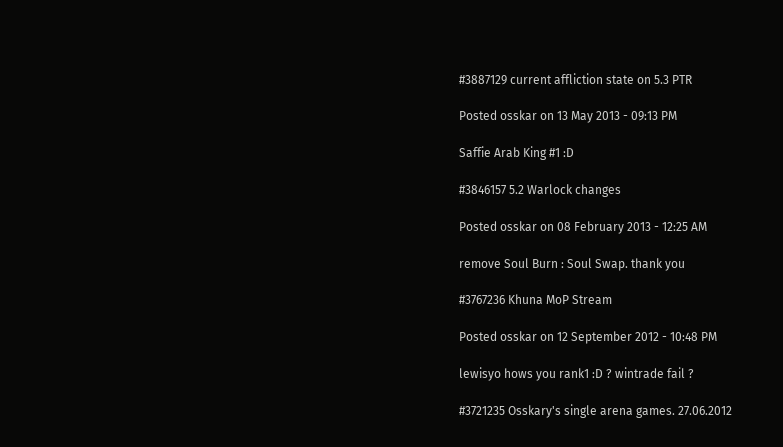#3887129 current affliction state on 5.3 PTR

Posted osskar on 13 May 2013 - 09:13 PM

Saffie Arab King #1 :D

#3846157 5.2 Warlock changes

Posted osskar on 08 February 2013 - 12:25 AM

remove Soul Burn : Soul Swap. thank you

#3767236 Khuna MoP Stream

Posted osskar on 12 September 2012 - 10:48 PM

lewisyo hows you rank1 :D ? wintrade fail ?

#3721235 Osskary's single arena games. 27.06.2012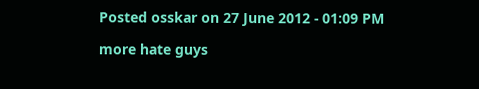Posted osskar on 27 June 2012 - 01:09 PM

more hate guys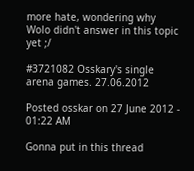more hate, wondering why Wolo didn't answer in this topic yet ;/

#3721082 Osskary's single arena games. 27.06.2012

Posted osskar on 27 June 2012 - 01:22 AM

Gonna put in this thread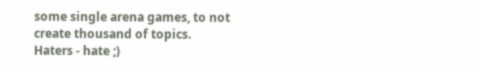some single arena games, to not create thousand of topics.
Haters - hate ;)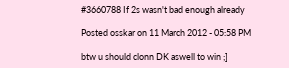#3660788 If 2s wasn't bad enough already

Posted osskar on 11 March 2012 - 05:58 PM

btw u should clonn DK aswell to win ;]